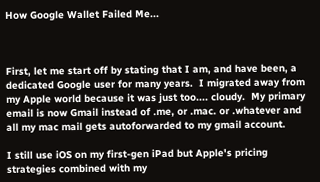How Google Wallet Failed Me...



First, let me start off by stating that I am, and have been, a dedicated Google user for many years.  I migrated away from my Apple world because it was just too.... cloudy.  My primary email is now Gmail instead of .me, or .mac. or .whatever and all my mac mail gets autoforwarded to my gmail account.

I still use iOS on my first-gen iPad but Apple's pricing strategies combined with my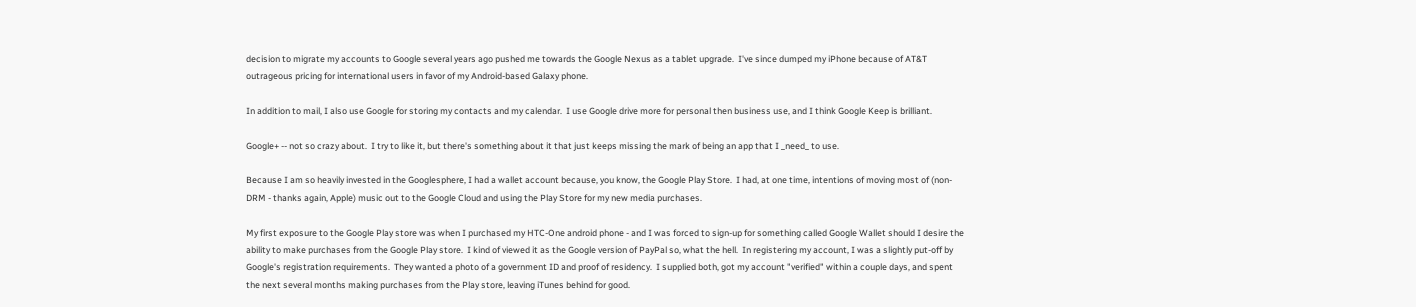decision to migrate my accounts to Google several years ago pushed me towards the Google Nexus as a tablet upgrade.  I've since dumped my iPhone because of AT&T outrageous pricing for international users in favor of my Android-based Galaxy phone.

In addition to mail, I also use Google for storing my contacts and my calendar.  I use Google drive more for personal then business use, and I think Google Keep is brilliant.

Google+ -- not so crazy about.  I try to like it, but there's something about it that just keeps missing the mark of being an app that I _need_ to use.

Because I am so heavily invested in the Googlesphere, I had a wallet account because, you know, the Google Play Store.  I had, at one time, intentions of moving most of (non-DRM - thanks again, Apple) music out to the Google Cloud and using the Play Store for my new media purchases.

My first exposure to the Google Play store was when I purchased my HTC-One android phone - and I was forced to sign-up for something called Google Wallet should I desire the ability to make purchases from the Google Play store.  I kind of viewed it as the Google version of PayPal so, what the hell.  In registering my account, I was a slightly put-off by Google's registration requirements.  They wanted a photo of a government ID and proof of residency.  I supplied both, got my account "verified" within a couple days, and spent the next several months making purchases from the Play store, leaving iTunes behind for good.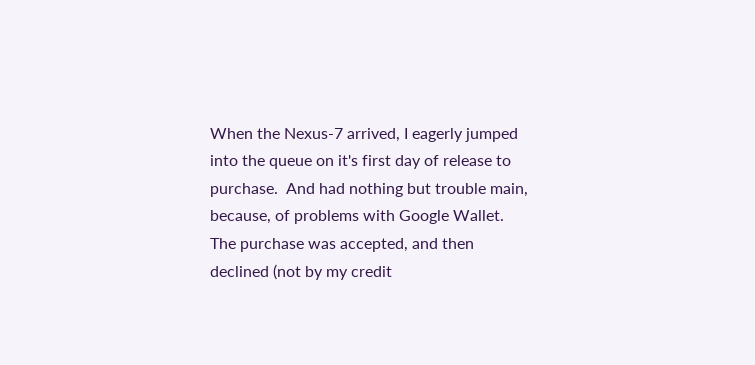When the Nexus-7 arrived, I eagerly jumped into the queue on it's first day of release to purchase.  And had nothing but trouble main, because, of problems with Google Wallet.    The purchase was accepted, and then declined (not by my credit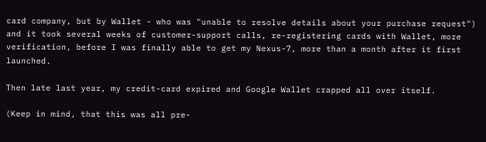card company, but by Wallet - who was "unable to resolve details about your purchase request") and it took several weeks of customer-support calls, re-registering cards with Wallet, more verification, before I was finally able to get my Nexus-7, more than a month after it first launched.

Then late last year, my credit-card expired and Google Wallet crapped all over itself.

(Keep in mind, that this was all pre-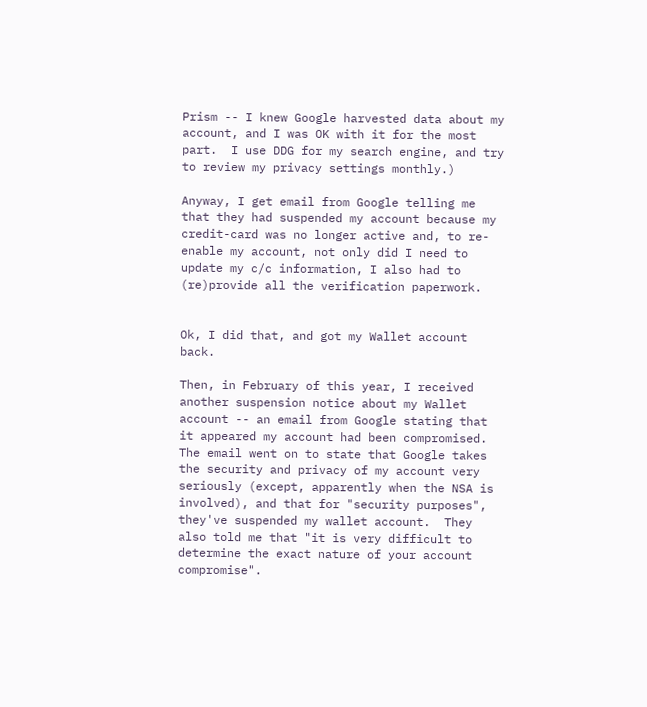Prism -- I knew Google harvested data about my account, and I was OK with it for the most part.  I use DDG for my search engine, and try to review my privacy settings monthly.)

Anyway, I get email from Google telling me that they had suspended my account because my credit-card was no longer active and, to re-enable my account, not only did I need to update my c/c information, I also had to (re)provide all the verification paperwork.


Ok, I did that, and got my Wallet account back.

Then, in February of this year, I received another suspension notice about my Wallet account -- an email from Google stating that it appeared my account had been compromised.  The email went on to state that Google takes the security and privacy of my account very seriously (except, apparently when the NSA is involved), and that for "security purposes", they've suspended my wallet account.  They also told me that "it is very difficult to determine the exact nature of your account compromise".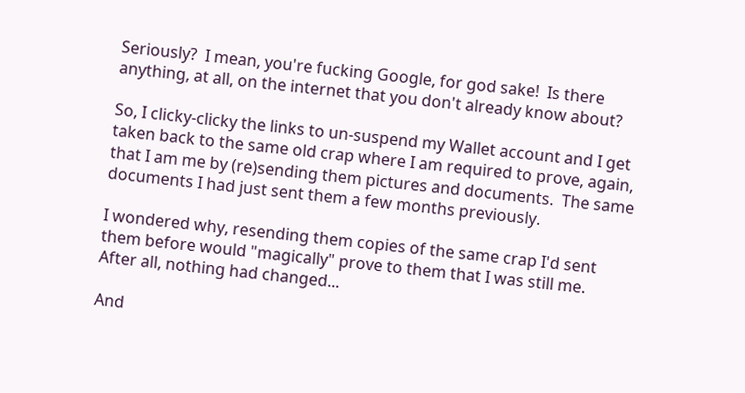Seriously?  I mean, you're fucking Google, for god sake!  Is there anything, at all, on the internet that you don't already know about?

So, I clicky-clicky the links to un-suspend my Wallet account and I get taken back to the same old crap where I am required to prove, again, that I am me by (re)sending them pictures and documents.  The same documents I had just sent them a few months previously.

I wondered why, resending them copies of the same crap I'd sent them before would "magically" prove to them that I was still me.  After all, nothing had changed...

And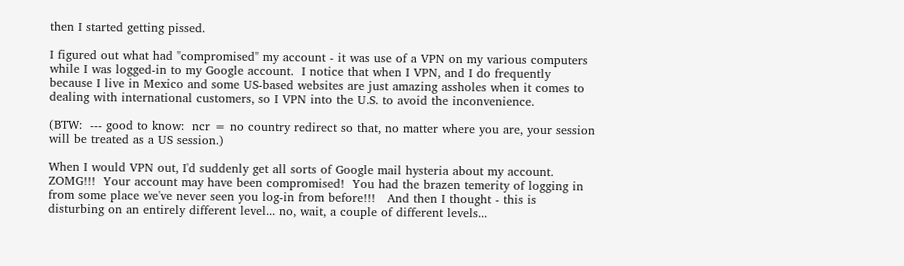then I started getting pissed.

I figured out what had "compromised" my account - it was use of a VPN on my various computers while I was logged-in to my Google account.  I notice that when I VPN, and I do frequently because I live in Mexico and some US-based websites are just amazing assholes when it comes to dealing with international customers, so I VPN into the U.S. to avoid the inconvenience.

(BTW:  --- good to know:  ncr = no country redirect so that, no matter where you are, your session will be treated as a US session.)

When I would VPN out, I'd suddenly get all sorts of Google mail hysteria about my account. ZOMG!!!  Your account may have been compromised!  You had the brazen temerity of logging in from some place we've never seen you log-in from before!!!   And then I thought - this is disturbing on an entirely different level... no, wait, a couple of different levels...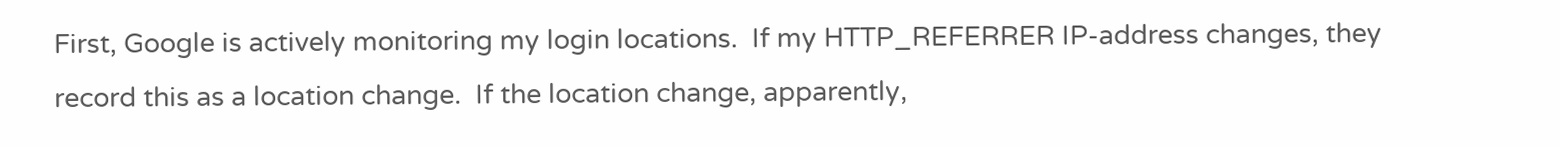First, Google is actively monitoring my login locations.  If my HTTP_REFERRER IP-address changes, they record this as a location change.  If the location change, apparently,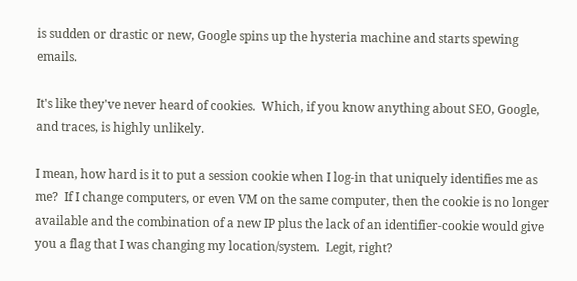is sudden or drastic or new, Google spins up the hysteria machine and starts spewing emails.

It's like they've never heard of cookies.  Which, if you know anything about SEO, Google, and traces, is highly unlikely.

I mean, how hard is it to put a session cookie when I log-in that uniquely identifies me as me?  If I change computers, or even VM on the same computer, then the cookie is no longer available and the combination of a new IP plus the lack of an identifier-cookie would give you a flag that I was changing my location/system.  Legit, right?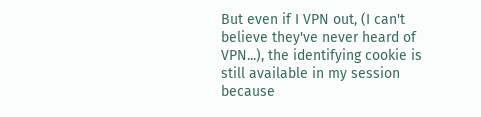But even if I VPN out, (I can't believe they've never heard of VPN...), the identifying cookie is still available in my session because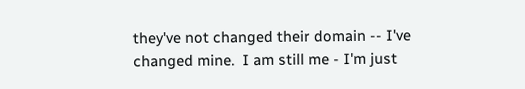they've not changed their domain -- I've changed mine.  I am still me - I'm just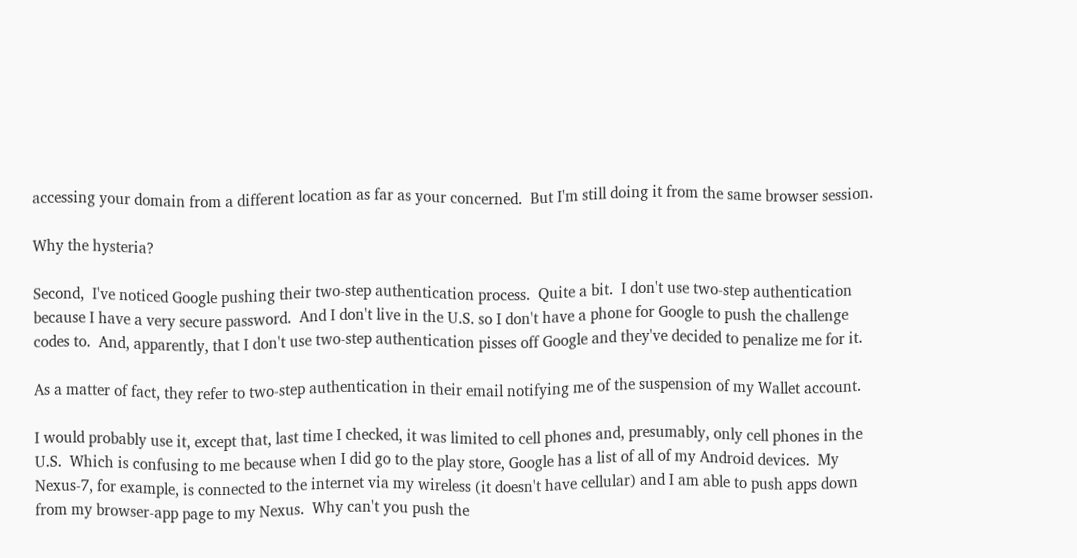accessing your domain from a different location as far as your concerned.  But I'm still doing it from the same browser session.

Why the hysteria?

Second,  I've noticed Google pushing their two-step authentication process.  Quite a bit.  I don't use two-step authentication because I have a very secure password.  And I don't live in the U.S. so I don't have a phone for Google to push the challenge codes to.  And, apparently, that I don't use two-step authentication pisses off Google and they've decided to penalize me for it.

As a matter of fact, they refer to two-step authentication in their email notifying me of the suspension of my Wallet account.

I would probably use it, except that, last time I checked, it was limited to cell phones and, presumably, only cell phones in the U.S.  Which is confusing to me because when I did go to the play store, Google has a list of all of my Android devices.  My Nexus-7, for example, is connected to the internet via my wireless (it doesn't have cellular) and I am able to push apps down from my browser-app page to my Nexus.  Why can't you push the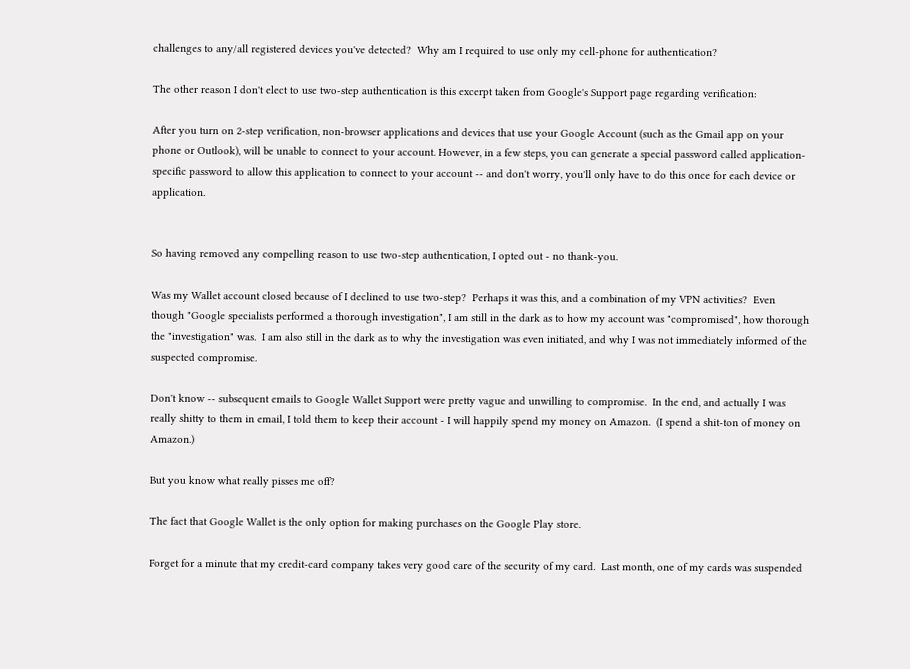challenges to any/all registered devices you've detected?  Why am I required to use only my cell-phone for authentication?

The other reason I don't elect to use two-step authentication is this excerpt taken from Google's Support page regarding verification:

After you turn on 2-step verification, non-browser applications and devices that use your Google Account (such as the Gmail app on your phone or Outlook), will be unable to connect to your account. However, in a few steps, you can generate a special password called application-specific password to allow this application to connect to your account -- and don't worry, you'll only have to do this once for each device or application.


So having removed any compelling reason to use two-step authentication, I opted out - no thank-you.

Was my Wallet account closed because of I declined to use two-step?  Perhaps it was this, and a combination of my VPN activities?  Even though "Google specialists performed a thorough investigation", I am still in the dark as to how my account was "compromised", how thorough the "investigation" was.  I am also still in the dark as to why the investigation was even initiated, and why I was not immediately informed of the suspected compromise.

Don't know -- subsequent emails to Google Wallet Support were pretty vague and unwilling to compromise.  In the end, and actually I was really shitty to them in email, I told them to keep their account - I will happily spend my money on Amazon.  (I spend a shit-ton of money on Amazon.)

But you know what really pisses me off?

The fact that Google Wallet is the only option for making purchases on the Google Play store.

Forget for a minute that my credit-card company takes very good care of the security of my card.  Last month, one of my cards was suspended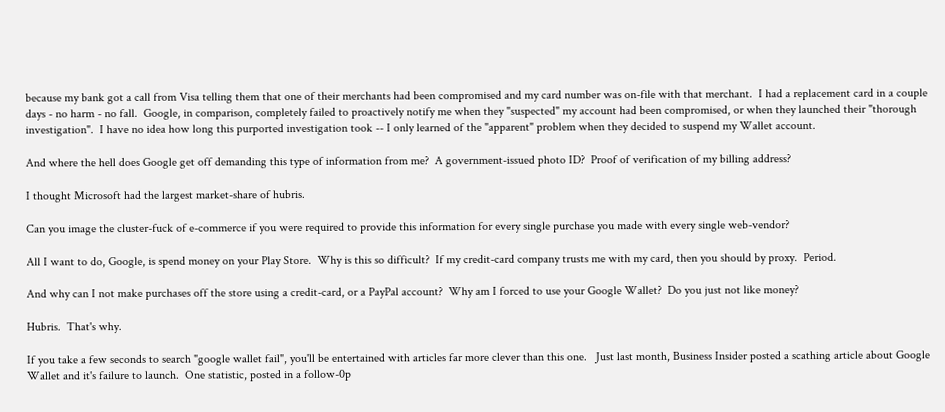because my bank got a call from Visa telling them that one of their merchants had been compromised and my card number was on-file with that merchant.  I had a replacement card in a couple days - no harm - no fall.  Google, in comparison, completely failed to proactively notify me when they "suspected" my account had been compromised, or when they launched their "thorough investigation".  I have no idea how long this purported investigation took -- I only learned of the "apparent" problem when they decided to suspend my Wallet account.

And where the hell does Google get off demanding this type of information from me?  A government-issued photo ID?  Proof of verification of my billing address?

I thought Microsoft had the largest market-share of hubris.

Can you image the cluster-fuck of e-commerce if you were required to provide this information for every single purchase you made with every single web-vendor?

All I want to do, Google, is spend money on your Play Store.  Why is this so difficult?  If my credit-card company trusts me with my card, then you should by proxy.  Period.

And why can I not make purchases off the store using a credit-card, or a PayPal account?  Why am I forced to use your Google Wallet?  Do you just not like money?

Hubris.  That's why.

If you take a few seconds to search "google wallet fail", you'll be entertained with articles far more clever than this one.   Just last month, Business Insider posted a scathing article about Google Wallet and it's failure to launch.  One statistic, posted in a follow-0p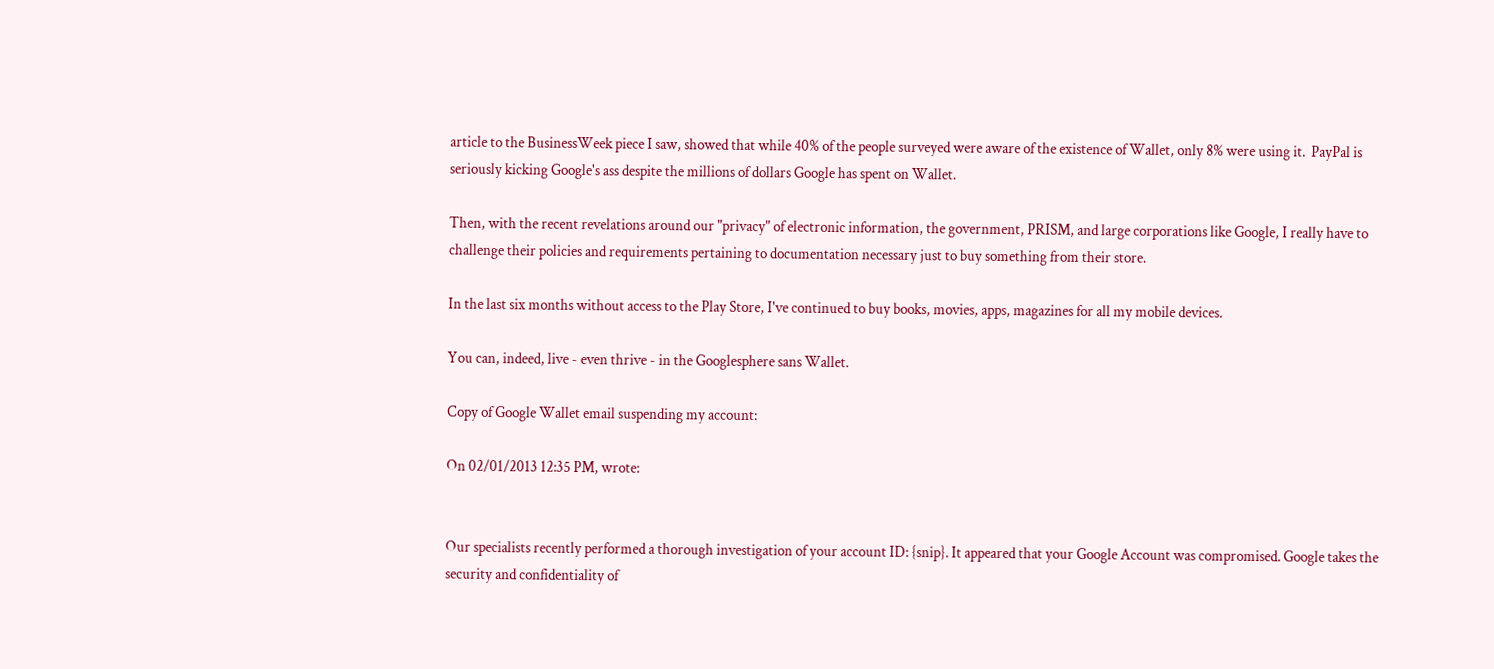article to the BusinessWeek piece I saw, showed that while 40% of the people surveyed were aware of the existence of Wallet, only 8% were using it.  PayPal is seriously kicking Google's ass despite the millions of dollars Google has spent on Wallet.

Then, with the recent revelations around our "privacy" of electronic information, the government, PRISM, and large corporations like Google, I really have to challenge their policies and requirements pertaining to documentation necessary just to buy something from their store.

In the last six months without access to the Play Store, I've continued to buy books, movies, apps, magazines for all my mobile devices.

You can, indeed, live - even thrive - in the Googlesphere sans Wallet.

Copy of Google Wallet email suspending my account:

On 02/01/2013 12:35 PM, wrote:


Our specialists recently performed a thorough investigation of your account ID: {snip}. It appeared that your Google Account was compromised. Google takes the security and confidentiality of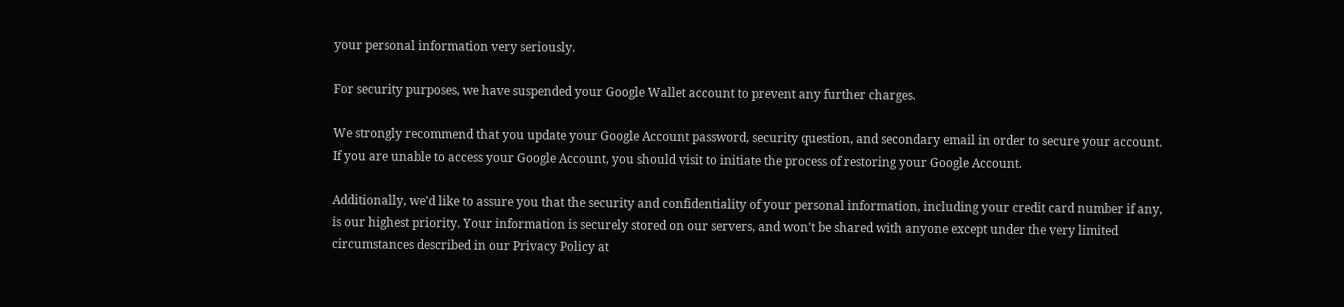your personal information very seriously.

For security purposes, we have suspended your Google Wallet account to prevent any further charges.

We strongly recommend that you update your Google Account password, security question, and secondary email in order to secure your account. If you are unable to access your Google Account, you should visit to initiate the process of restoring your Google Account.

Additionally, we'd like to assure you that the security and confidentiality of your personal information, including your credit card number if any, is our highest priority. Your information is securely stored on our servers, and won't be shared with anyone except under the very limited circumstances described in our Privacy Policy at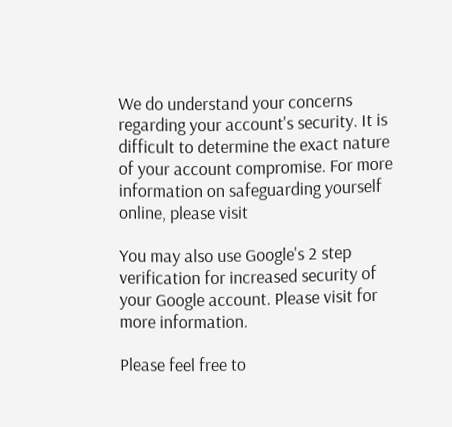We do understand your concerns regarding your account's security. It is difficult to determine the exact nature of your account compromise. For more information on safeguarding yourself online, please visit

You may also use Google's 2 step verification for increased security of your Google account. Please visit for more information.

Please feel free to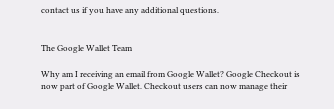contact us if you have any additional questions.


The Google Wallet Team

Why am I receiving an email from Google Wallet? Google Checkout is now part of Google Wallet. Checkout users can now manage their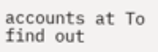accounts at To find out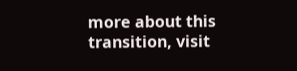more about this transition, visit